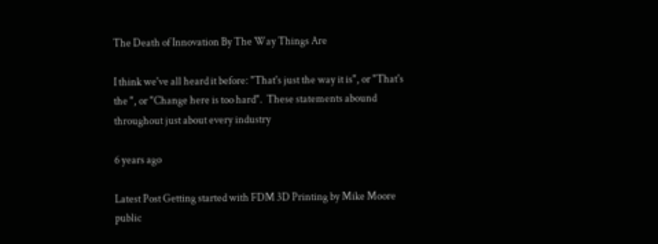The Death of Innovation By The Way Things Are

I think we've all heard it before: "That's just the way it is", or "That's the ", or "Change here is too hard".  These statements abound throughout just about every industry

6 years ago

Latest Post Getting started with FDM 3D Printing by Mike Moore public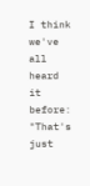I think we've all heard it before: "That's just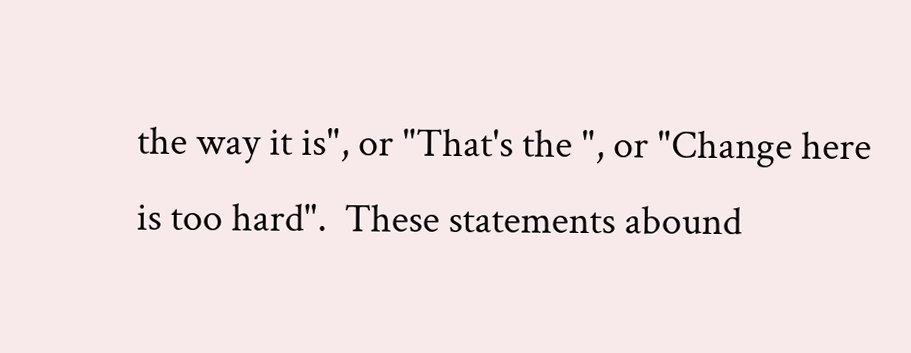the way it is", or "That's the ", or "Change here is too hard".  These statements abound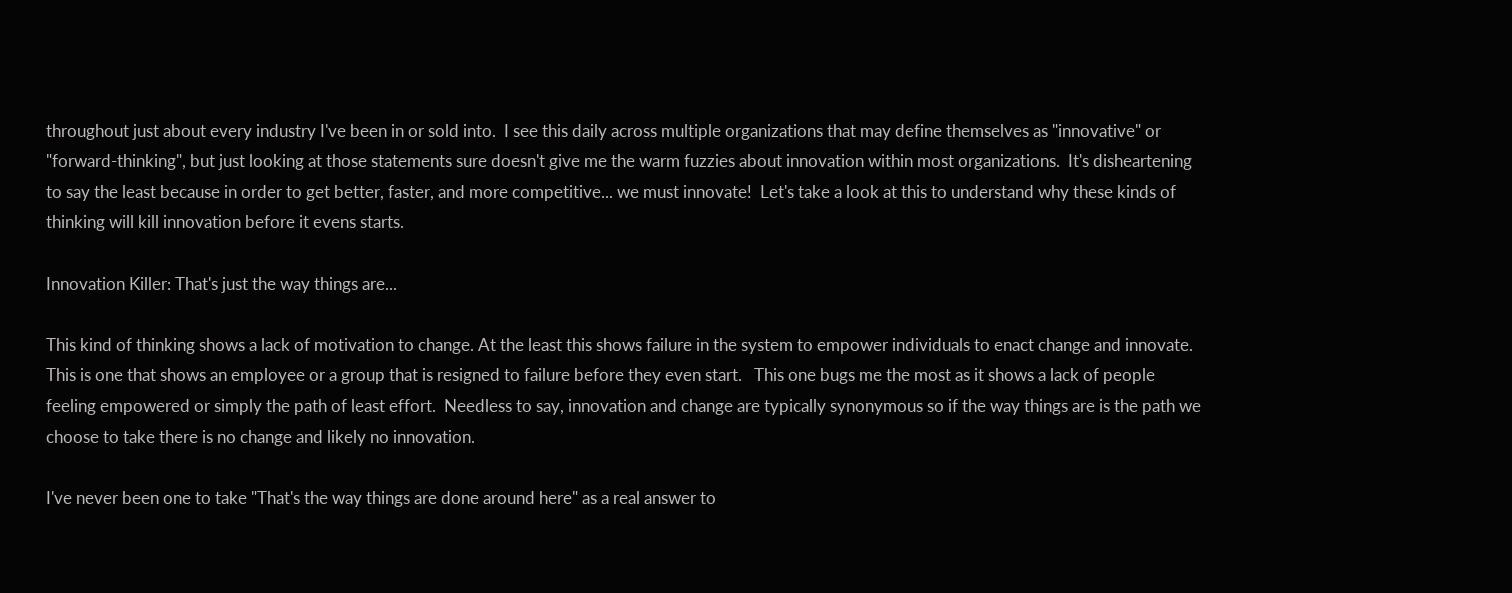throughout just about every industry I've been in or sold into.  I see this daily across multiple organizations that may define themselves as "innovative" or "forward-thinking", but just looking at those statements sure doesn't give me the warm fuzzies about innovation within most organizations.  It's disheartening to say the least because in order to get better, faster, and more competitive... we must innovate!  Let's take a look at this to understand why these kinds of thinking will kill innovation before it evens starts.

Innovation Killer: That's just the way things are...

This kind of thinking shows a lack of motivation to change. At the least this shows failure in the system to empower individuals to enact change and innovate.  This is one that shows an employee or a group that is resigned to failure before they even start.   This one bugs me the most as it shows a lack of people feeling empowered or simply the path of least effort.  Needless to say, innovation and change are typically synonymous so if the way things are is the path we choose to take there is no change and likely no innovation.

I've never been one to take "That's the way things are done around here" as a real answer to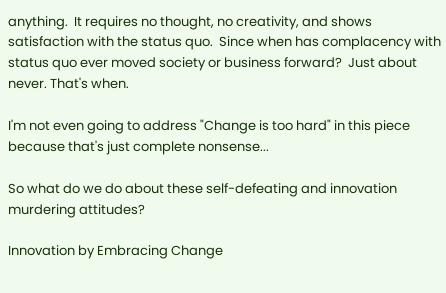anything.  It requires no thought, no creativity, and shows satisfaction with the status quo.  Since when has complacency with status quo ever moved society or business forward?  Just about never. That's when.

I'm not even going to address "Change is too hard" in this piece because that's just complete nonsense...

So what do we do about these self-defeating and innovation murdering attitudes?

Innovation by Embracing Change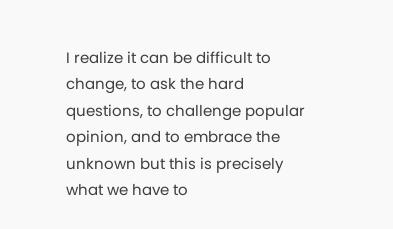I realize it can be difficult to change, to ask the hard questions, to challenge popular opinion, and to embrace the unknown but this is precisely what we have to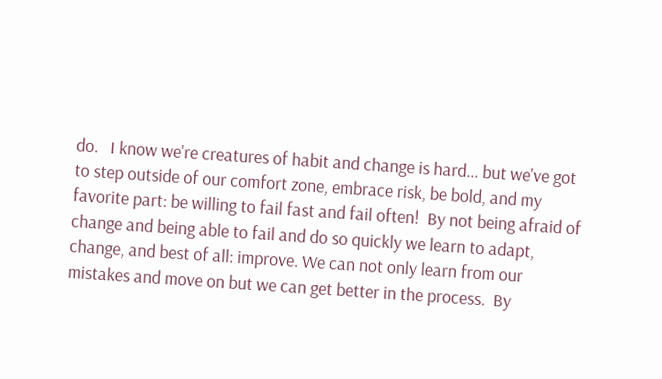do.   I know we're creatures of habit and change is hard... but we've got to step outside of our comfort zone, embrace risk, be bold, and my favorite part: be willing to fail fast and fail often!  By not being afraid of change and being able to fail and do so quickly we learn to adapt,  change, and best of all: improve. We can not only learn from our mistakes and move on but we can get better in the process.  By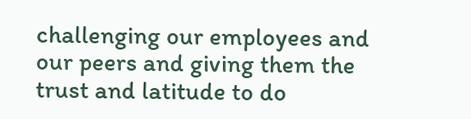challenging our employees and our peers and giving them the trust and latitude to do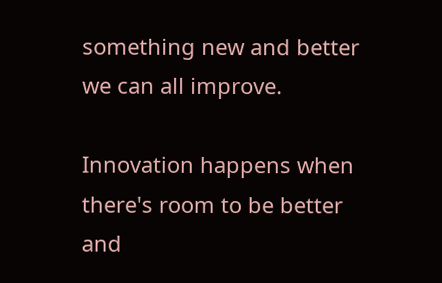something new and better we can all improve.

Innovation happens when there's room to be better and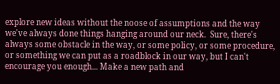explore new ideas without the noose of assumptions and the way we've always done things hanging around our neck.  Sure, there's always some obstacle in the way, or some policy, or some procedure, or something we can put as a roadblock in our way, but I can't encourage you enough... Make a new path and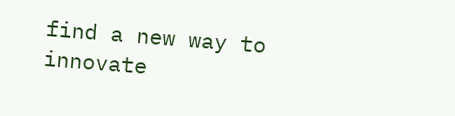find a new way to innovate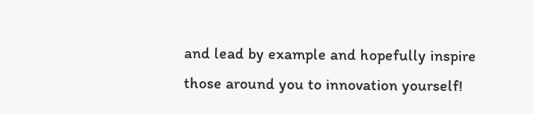and lead by example and hopefully inspire those around you to innovation yourself!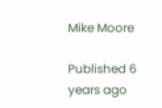Mike Moore

Published 6 years ago